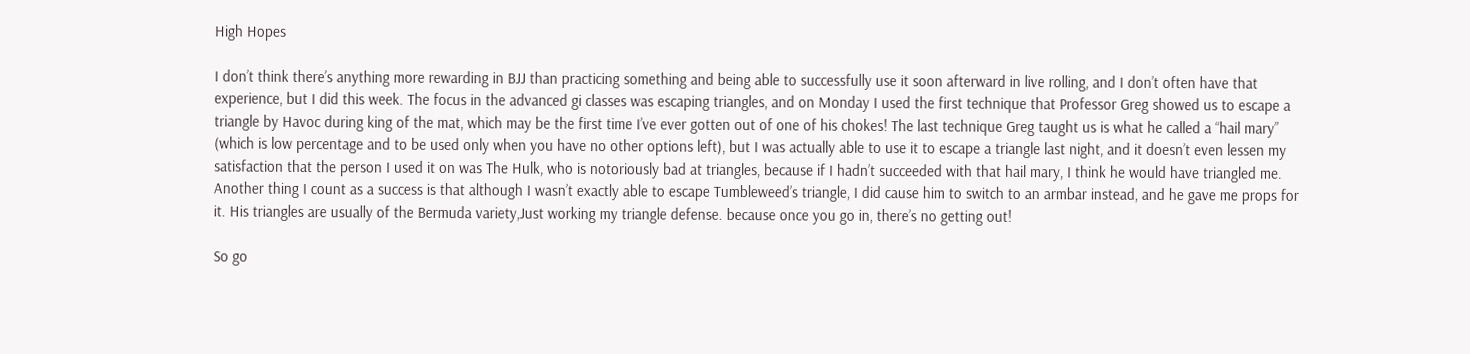High Hopes

I don’t think there’s anything more rewarding in BJJ than practicing something and being able to successfully use it soon afterward in live rolling, and I don’t often have that experience, but I did this week. The focus in the advanced gi classes was escaping triangles, and on Monday I used the first technique that Professor Greg showed us to escape a triangle by Havoc during king of the mat, which may be the first time I’ve ever gotten out of one of his chokes! The last technique Greg taught us is what he called a “hail mary” (which is low percentage and to be used only when you have no other options left), but I was actually able to use it to escape a triangle last night, and it doesn’t even lessen my satisfaction that the person I used it on was The Hulk, who is notoriously bad at triangles, because if I hadn’t succeeded with that hail mary, I think he would have triangled me. Another thing I count as a success is that although I wasn’t exactly able to escape Tumbleweed’s triangle, I did cause him to switch to an armbar instead, and he gave me props for it. His triangles are usually of the Bermuda variety,Just working my triangle defense. because once you go in, there’s no getting out!

So go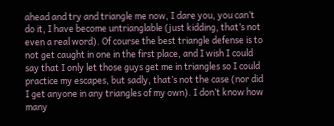ahead and try and triangle me now, I dare you, you can’t do it, I have become untrianglable (just kidding, that’s not even a real word). Of course the best triangle defense is to not get caught in one in the first place, and I wish I could say that I only let those guys get me in triangles so I could practice my escapes, but sadly, that’s not the case (nor did I get anyone in any triangles of my own). I don’t know how many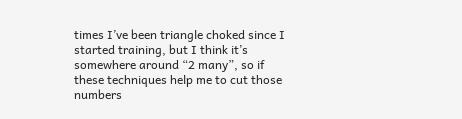times I’ve been triangle choked since I started training, but I think it’s somewhere around “2 many”, so if these techniques help me to cut those numbers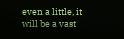even a little, it will be a vast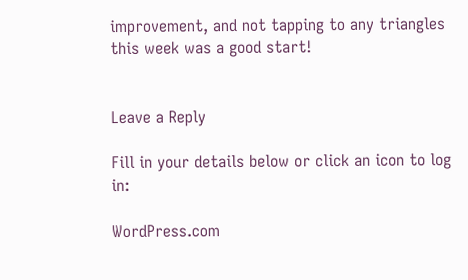improvement, and not tapping to any triangles this week was a good start!


Leave a Reply

Fill in your details below or click an icon to log in:

WordPress.com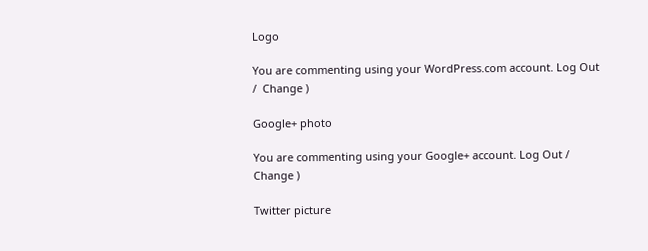Logo

You are commenting using your WordPress.com account. Log Out /  Change )

Google+ photo

You are commenting using your Google+ account. Log Out /  Change )

Twitter picture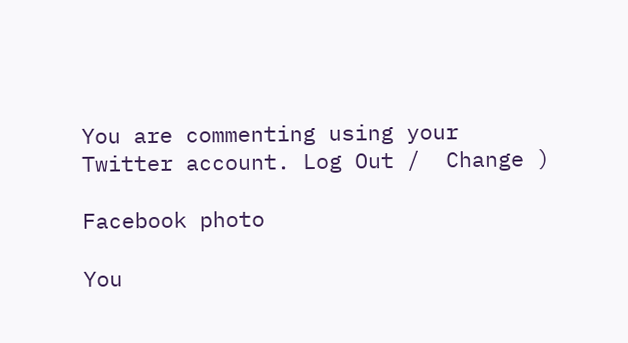You are commenting using your Twitter account. Log Out /  Change )

Facebook photo

You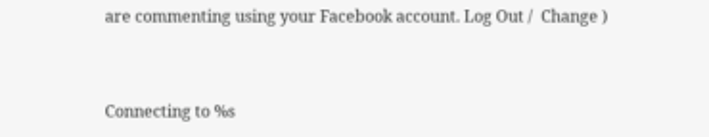are commenting using your Facebook account. Log Out /  Change )


Connecting to %s